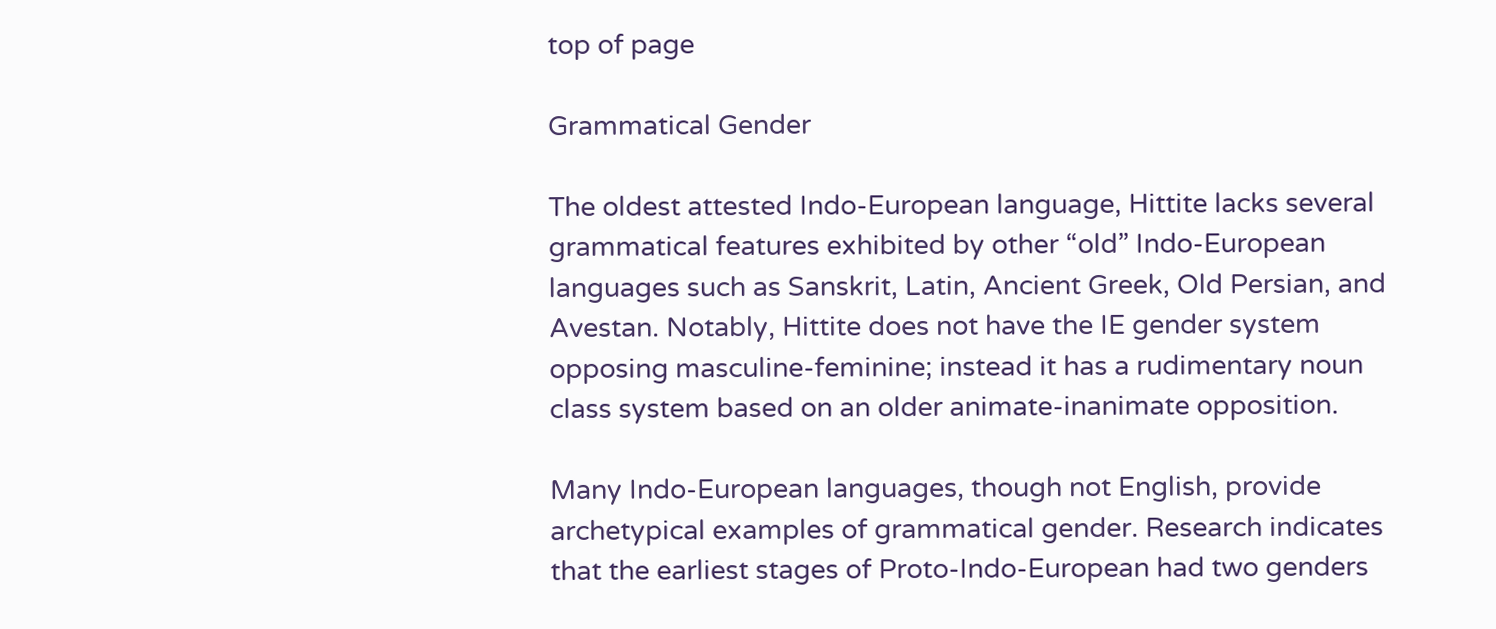top of page

Grammatical Gender

The oldest attested Indo-European language, Hittite lacks several grammatical features exhibited by other “old” Indo-European languages such as Sanskrit, Latin, Ancient Greek, Old Persian, and Avestan. Notably, Hittite does not have the IE gender system opposing masculine-feminine; instead it has a rudimentary noun class system based on an older animate-inanimate opposition.

Many Indo-European languages, though not English, provide archetypical examples of grammatical gender. Research indicates that the earliest stages of Proto-Indo-European had two genders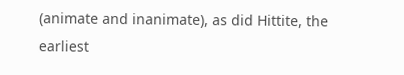(animate and inanimate), as did Hittite, the earliest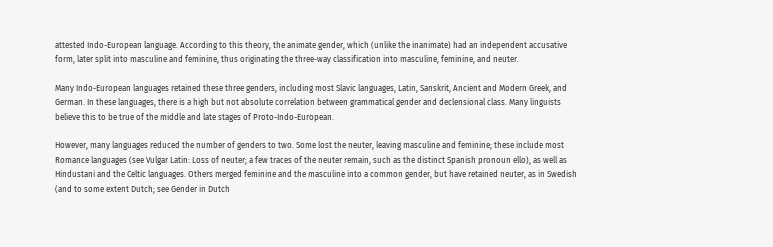attested Indo-European language. According to this theory, the animate gender, which (unlike the inanimate) had an independent accusative form, later split into masculine and feminine, thus originating the three-way classification into masculine, feminine, and neuter.

Many Indo-European languages retained these three genders, including most Slavic languages, Latin, Sanskrit, Ancient and Modern Greek, and German. In these languages, there is a high but not absolute correlation between grammatical gender and declensional class. Many linguists believe this to be true of the middle and late stages of Proto-Indo-European.

However, many languages reduced the number of genders to two. Some lost the neuter, leaving masculine and feminine; these include most Romance languages (see Vulgar Latin: Loss of neuter; a few traces of the neuter remain, such as the distinct Spanish pronoun ello), as well as Hindustani and the Celtic languages. Others merged feminine and the masculine into a common gender, but have retained neuter, as in Swedish (and to some extent Dutch; see Gender in Dutch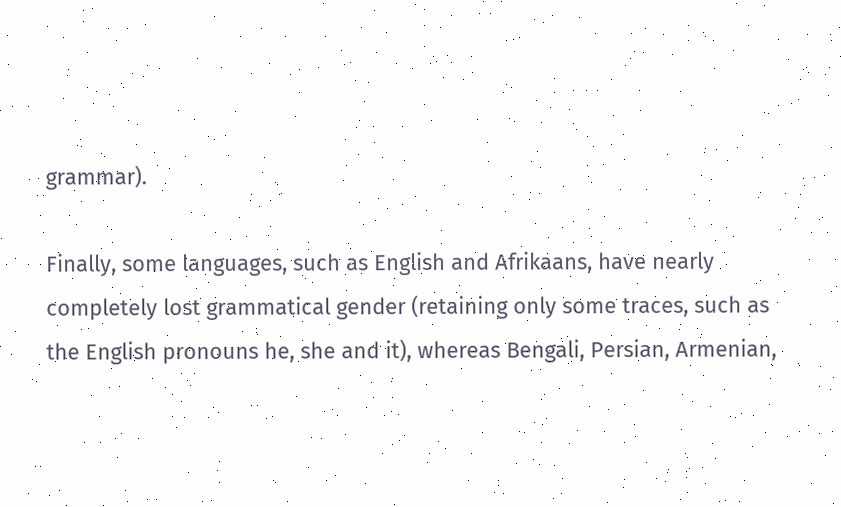grammar).

Finally, some languages, such as English and Afrikaans, have nearly completely lost grammatical gender (retaining only some traces, such as the English pronouns he, she and it), whereas Bengali, Persian, Armenian,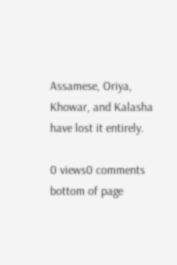Assamese, Oriya, Khowar, and Kalasha have lost it entirely.

0 views0 comments
bottom of page